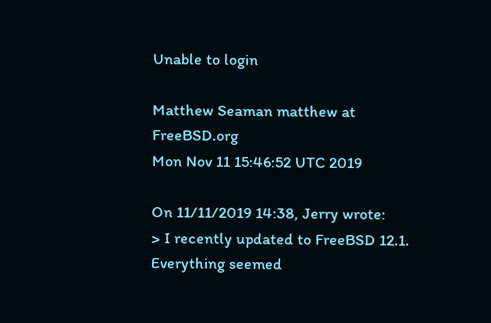Unable to login

Matthew Seaman matthew at FreeBSD.org
Mon Nov 11 15:46:52 UTC 2019

On 11/11/2019 14:38, Jerry wrote:
> I recently updated to FreeBSD 12.1. Everything seemed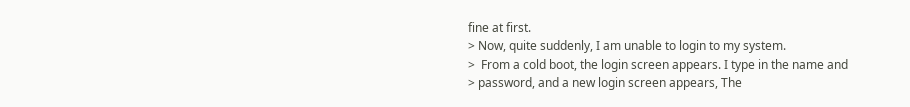fine at first.
> Now, quite suddenly, I am unable to login to my system.
>  From a cold boot, the login screen appears. I type in the name and
> password, and a new login screen appears, The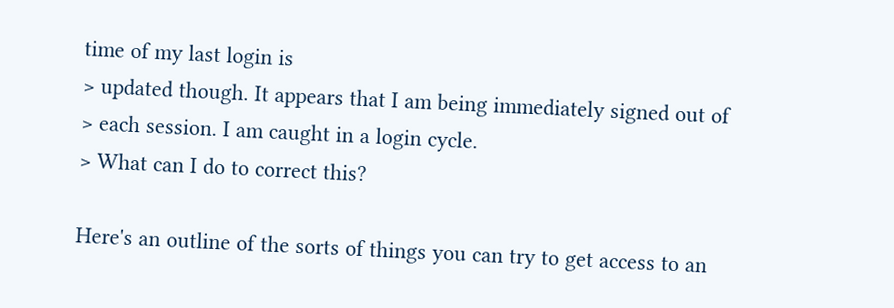time of my last login is
> updated though. It appears that I am being immediately signed out of
> each session. I am caught in a login cycle.
> What can I do to correct this?

Here's an outline of the sorts of things you can try to get access to an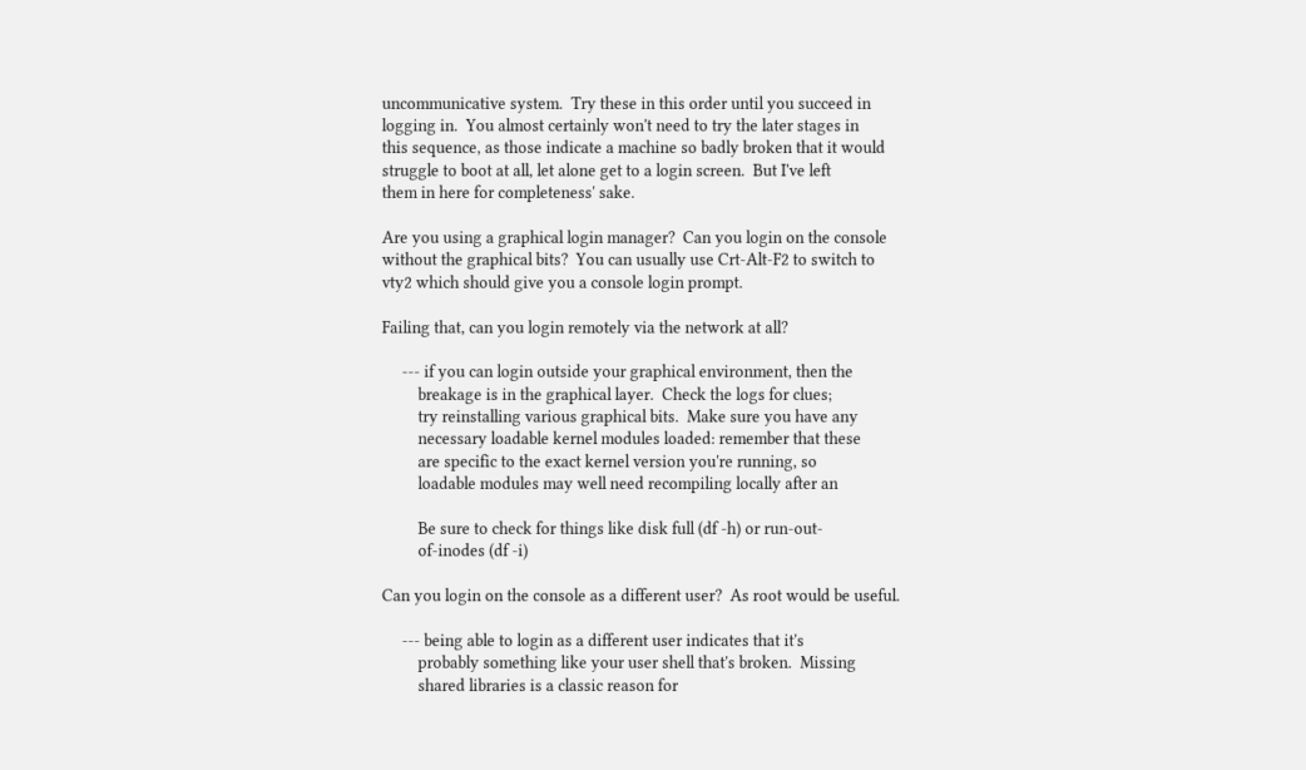uncommunicative system.  Try these in this order until you succeed in
logging in.  You almost certainly won't need to try the later stages in
this sequence, as those indicate a machine so badly broken that it would
struggle to boot at all, let alone get to a login screen.  But I've left
them in here for completeness' sake.

Are you using a graphical login manager?  Can you login on the console
without the graphical bits?  You can usually use Crt-Alt-F2 to switch to
vty2 which should give you a console login prompt.

Failing that, can you login remotely via the network at all?

     --- if you can login outside your graphical environment, then the
         breakage is in the graphical layer.  Check the logs for clues;
         try reinstalling various graphical bits.  Make sure you have any
         necessary loadable kernel modules loaded: remember that these
         are specific to the exact kernel version you're running, so
         loadable modules may well need recompiling locally after an

         Be sure to check for things like disk full (df -h) or run-out-
         of-inodes (df -i)

Can you login on the console as a different user?  As root would be useful.

     --- being able to login as a different user indicates that it's
         probably something like your user shell that's broken.  Missing
         shared libraries is a classic reason for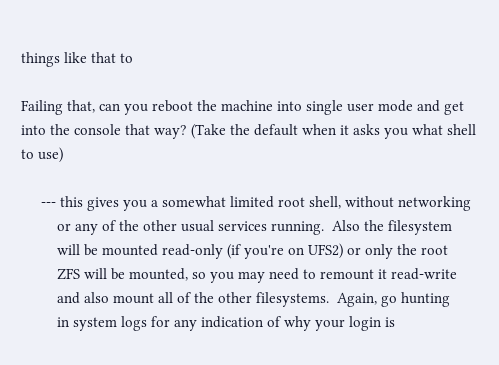things like that to

Failing that, can you reboot the machine into single user mode and get
into the console that way? (Take the default when it asks you what shell
to use)

     --- this gives you a somewhat limited root shell, without networking
         or any of the other usual services running.  Also the filesystem
         will be mounted read-only (if you're on UFS2) or only the root
         ZFS will be mounted, so you may need to remount it read-write
         and also mount all of the other filesystems.  Again, go hunting
         in system logs for any indication of why your login is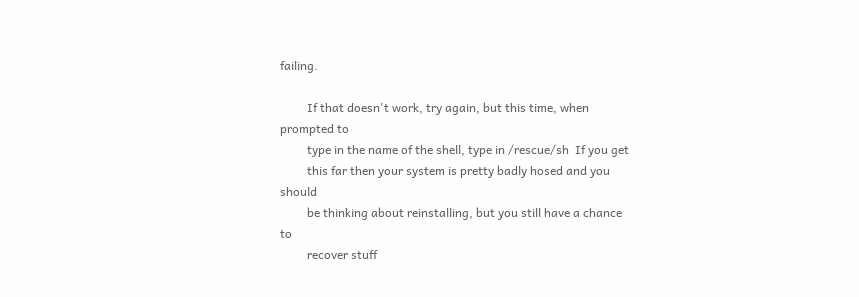failing.

         If that doesn't work, try again, but this time, when prompted to
         type in the name of the shell, type in /rescue/sh  If you get
         this far then your system is pretty badly hosed and you should
         be thinking about reinstalling, but you still have a chance to
         recover stuff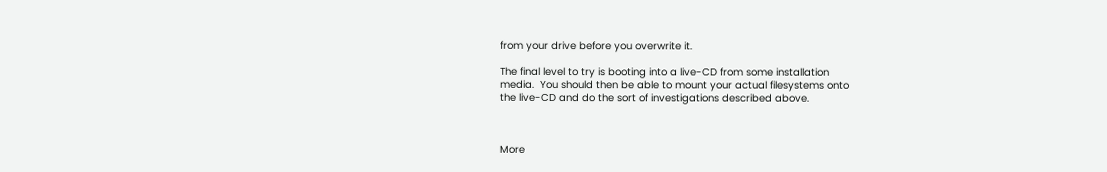from your drive before you overwrite it.

The final level to try is booting into a live-CD from some installation
media.  You should then be able to mount your actual filesystems onto
the live-CD and do the sort of investigations described above.



More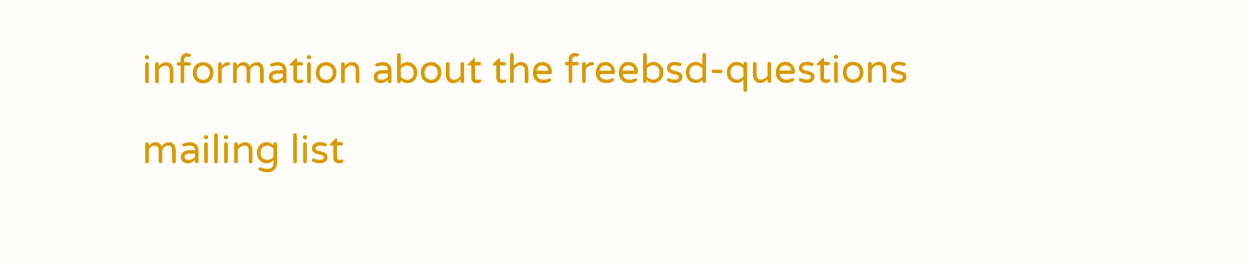information about the freebsd-questions mailing list